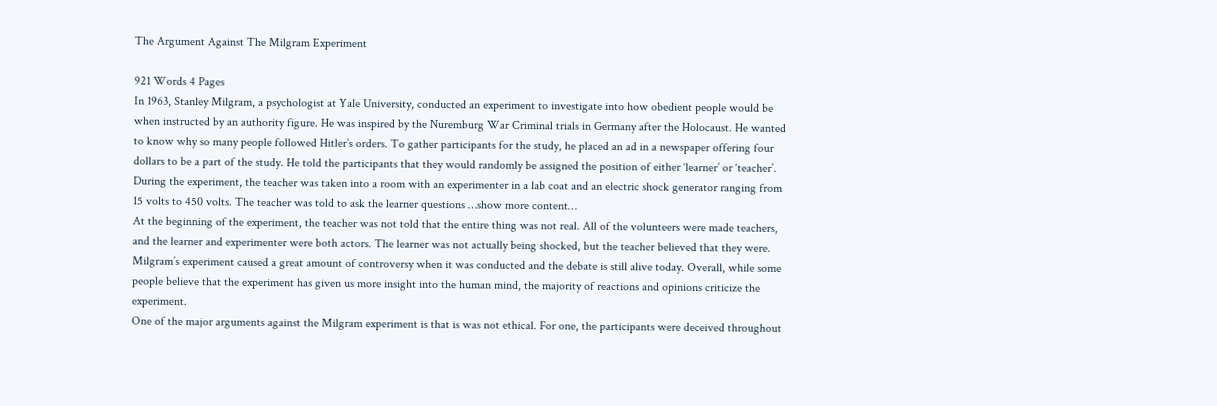The Argument Against The Milgram Experiment

921 Words 4 Pages
In 1963, Stanley Milgram, a psychologist at Yale University, conducted an experiment to investigate into how obedient people would be when instructed by an authority figure. He was inspired by the Nuremburg War Criminal trials in Germany after the Holocaust. He wanted to know why so many people followed Hitler’s orders. To gather participants for the study, he placed an ad in a newspaper offering four dollars to be a part of the study. He told the participants that they would randomly be assigned the position of either ‘learner’ or ‘teacher’. During the experiment, the teacher was taken into a room with an experimenter in a lab coat and an electric shock generator ranging from 15 volts to 450 volts. The teacher was told to ask the learner questions …show more content…
At the beginning of the experiment, the teacher was not told that the entire thing was not real. All of the volunteers were made teachers, and the learner and experimenter were both actors. The learner was not actually being shocked, but the teacher believed that they were. Milgram’s experiment caused a great amount of controversy when it was conducted and the debate is still alive today. Overall, while some people believe that the experiment has given us more insight into the human mind, the majority of reactions and opinions criticize the experiment.
One of the major arguments against the Milgram experiment is that is was not ethical. For one, the participants were deceived throughout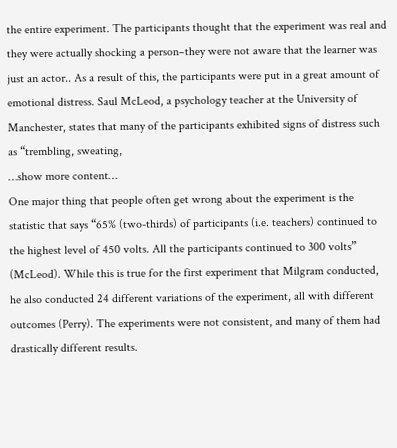the entire experiment. The participants thought that the experiment was real and they were actually shocking a person‒they were not aware that the learner was just an actor.. As a result of this, the participants were put in a great amount of emotional distress. Saul McLeod, a psychology teacher at the University of Manchester, states that many of the participants exhibited signs of distress such as “trembling, sweating,
…show more content…
One major thing that people often get wrong about the experiment is the statistic that says “65% (two-thirds) of participants (i.e. teachers) continued to the highest level of 450 volts. All the participants continued to 300 volts” (McLeod). While this is true for the first experiment that Milgram conducted, he also conducted 24 different variations of the experiment, all with different outcomes (Perry). The experiments were not consistent, and many of them had drastically different results.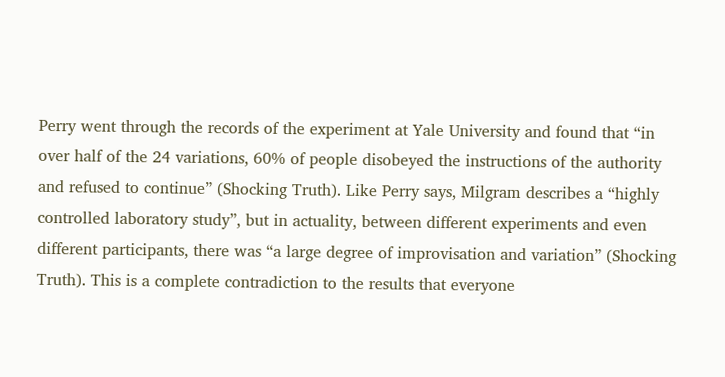Perry went through the records of the experiment at Yale University and found that “in over half of the 24 variations, 60% of people disobeyed the instructions of the authority and refused to continue” (Shocking Truth). Like Perry says, Milgram describes a “highly controlled laboratory study”, but in actuality, between different experiments and even different participants, there was “a large degree of improvisation and variation” (Shocking Truth). This is a complete contradiction to the results that everyone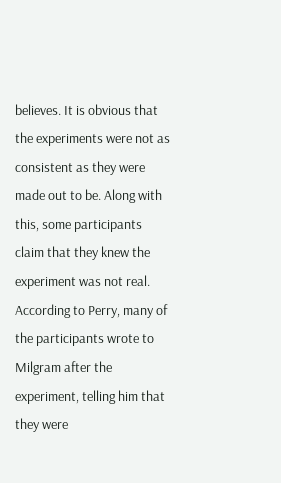believes. It is obvious that the experiments were not as consistent as they were made out to be. Along with this, some participants claim that they knew the experiment was not real. According to Perry, many of the participants wrote to Milgram after the experiment, telling him that they were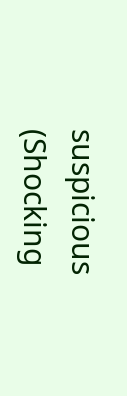suspicious (Shocking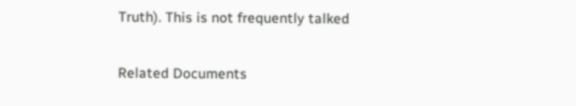Truth). This is not frequently talked

Related Documents